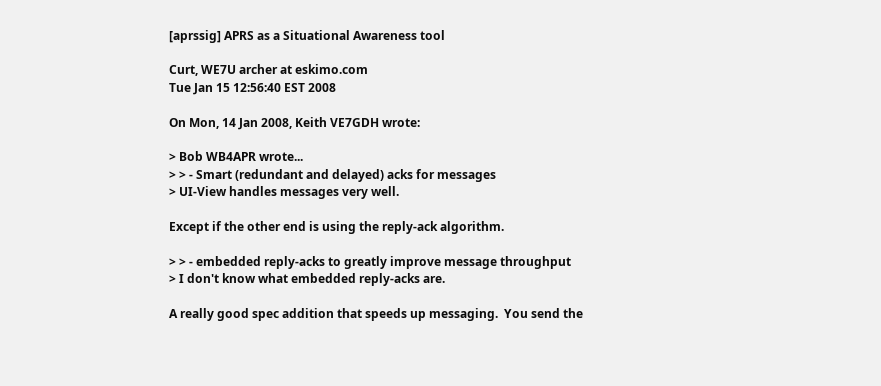[aprssig] APRS as a Situational Awareness tool

Curt, WE7U archer at eskimo.com
Tue Jan 15 12:56:40 EST 2008

On Mon, 14 Jan 2008, Keith VE7GDH wrote:

> Bob WB4APR wrote...
> > - Smart (redundant and delayed) acks for messages
> UI-View handles messages very well.

Except if the other end is using the reply-ack algorithm.

> > - embedded reply-acks to greatly improve message throughput
> I don't know what embedded reply-acks are.

A really good spec addition that speeds up messaging.  You send the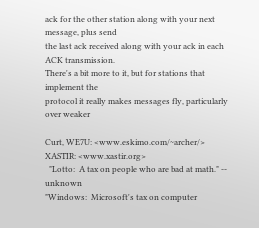ack for the other station along with your next message, plus send
the last ack received along with your ack in each ACK transmission.
There's a bit more to it, but for stations that implement the
protocol it really makes messages fly, particularly over weaker

Curt, WE7U: <www.eskimo.com/~archer/>     XASTIR: <www.xastir.org>
  "Lotto:  A tax on people who are bad at math." -- unknown
"Windows:  Microsoft's tax on computer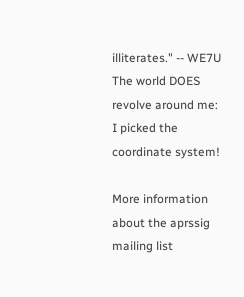illiterates." -- WE7U
The world DOES revolve around me:  I picked the coordinate system!

More information about the aprssig mailing list